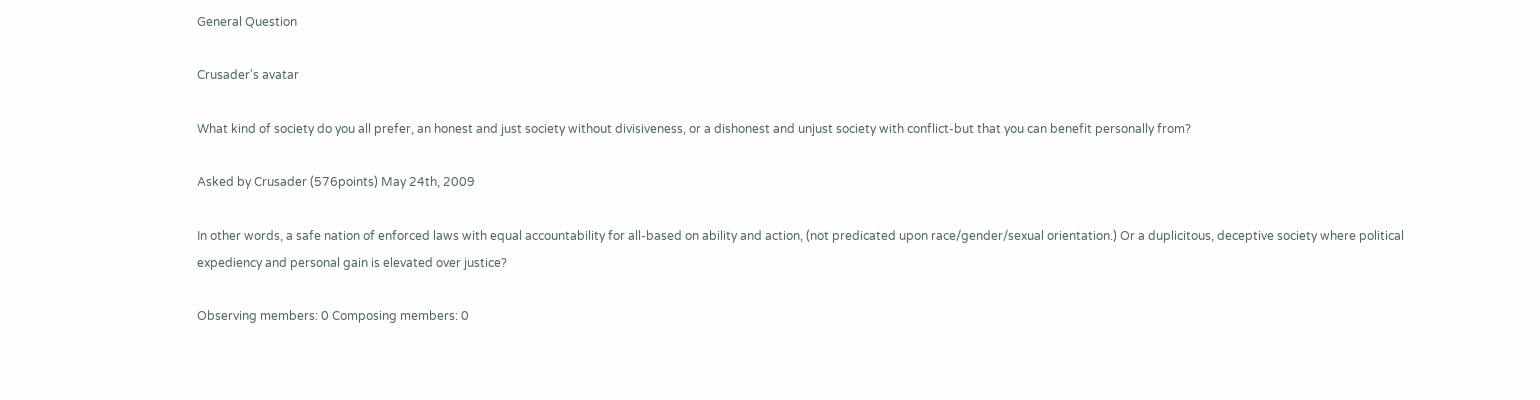General Question

Crusader's avatar

What kind of society do you all prefer, an honest and just society without divisiveness, or a dishonest and unjust society with conflict-but that you can benefit personally from?

Asked by Crusader (576points) May 24th, 2009

In other words, a safe nation of enforced laws with equal accountability for all-based on ability and action, (not predicated upon race/gender/sexual orientation.) Or a duplicitous, deceptive society where political expediency and personal gain is elevated over justice?

Observing members: 0 Composing members: 0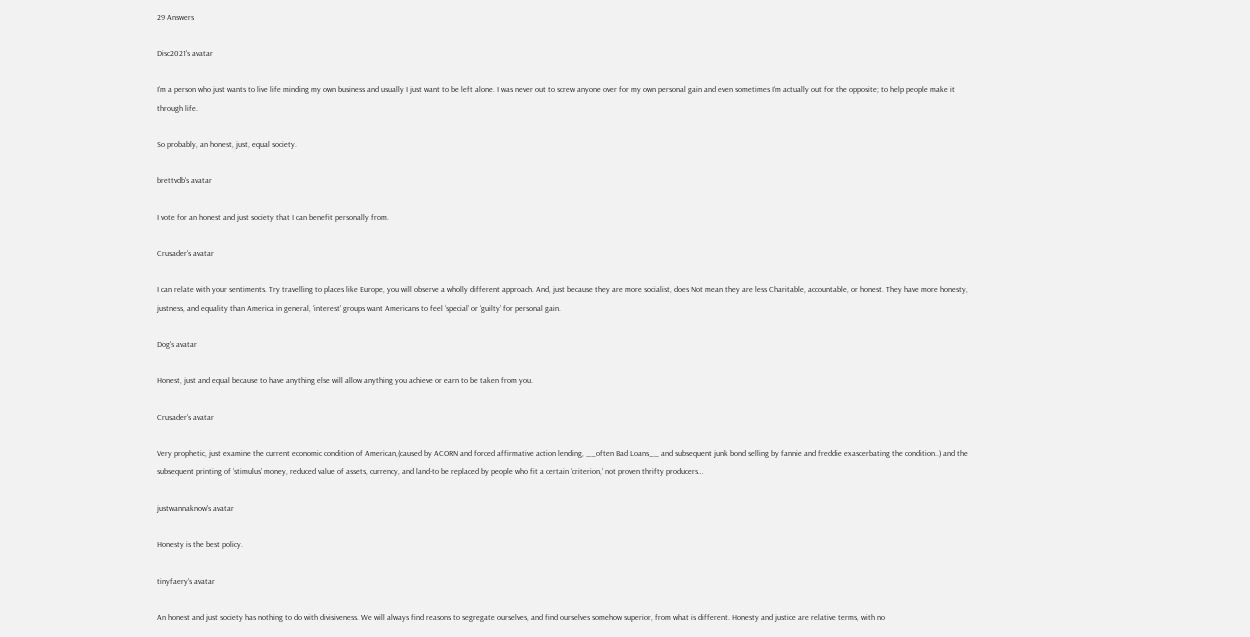29 Answers

Disc2021's avatar

I’m a person who just wants to live life minding my own business and usually I just want to be left alone. I was never out to screw anyone over for my own personal gain and even sometimes I’m actually out for the opposite; to help people make it through life.

So probably, an honest, just, equal society.

brettvdb's avatar

I vote for an honest and just society that I can benefit personally from.

Crusader's avatar

I can relate with your sentiments. Try travelling to places like Europe, you will observe a wholly different approach. And, just because they are more socialist, does Not mean they are less Charitable, accountable, or honest. They have more honesty, justness, and equality than America in general, ‘interest’ groups want Americans to feel ‘special’ or ‘guilty’ for personal gain.

Dog's avatar

Honest, just and equal because to have anything else will allow anything you achieve or earn to be taken from you.

Crusader's avatar

Very prophetic, just examine the current economic condition of American,(caused by ACORN and forced affirmative action lending, __often Bad Loans__ and subsequent junk bond selling by fannie and freddie exascerbating the condition..) and the subsequent printing of ‘stimulus’ money, reduced value of assets, currency, and land-to be replaced by people who fit a certain ‘criterion,’ not proven thrifty producers…

justwannaknow's avatar

Honesty is the best policy.

tinyfaery's avatar

An honest and just society has nothing to do with divisiveness. We will always find reasons to segregate ourselves, and find ourselves somehow superior, from what is different. Honesty and justice are relative terms, with no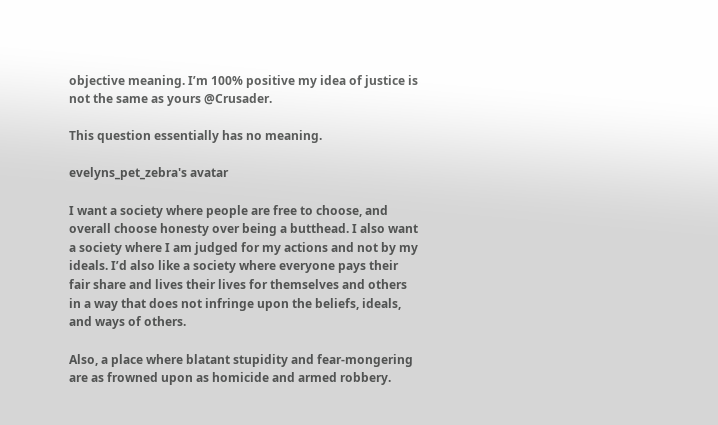objective meaning. I’m 100% positive my idea of justice is not the same as yours @Crusader.

This question essentially has no meaning.

evelyns_pet_zebra's avatar

I want a society where people are free to choose, and overall choose honesty over being a butthead. I also want a society where I am judged for my actions and not by my ideals. I’d also like a society where everyone pays their fair share and lives their lives for themselves and others in a way that does not infringe upon the beliefs, ideals, and ways of others.

Also, a place where blatant stupidity and fear-mongering are as frowned upon as homicide and armed robbery.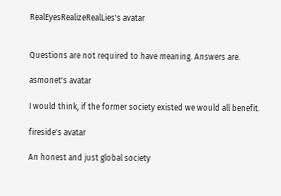RealEyesRealizeRealLies's avatar


Questions are not required to have meaning. Answers are.

asmonet's avatar

I would think, if the former society existed we would all benefit.

fireside's avatar

An honest and just global society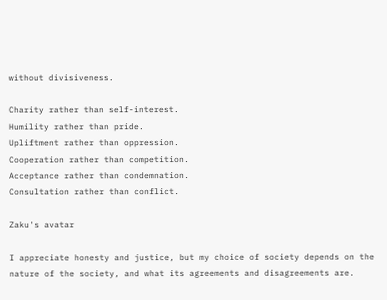without divisiveness.

Charity rather than self-interest.
Humility rather than pride.
Upliftment rather than oppression.
Cooperation rather than competition.
Acceptance rather than condemnation.
Consultation rather than conflict.

Zaku's avatar

I appreciate honesty and justice, but my choice of society depends on the nature of the society, and what its agreements and disagreements are.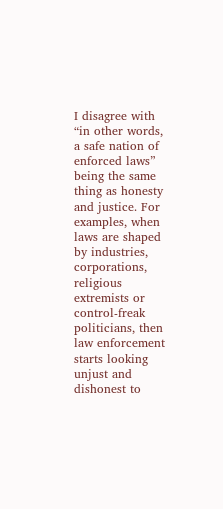I disagree with “in other words, a safe nation of enforced laws” being the same thing as honesty and justice. For examples, when laws are shaped by industries, corporations, religious extremists or control-freak politicians, then law enforcement starts looking unjust and dishonest to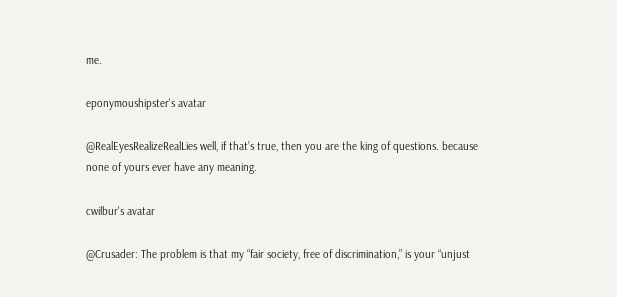me.

eponymoushipster's avatar

@RealEyesRealizeRealLies well, if that’s true, then you are the king of questions. because none of yours ever have any meaning.

cwilbur's avatar

@Crusader: The problem is that my “fair society, free of discrimination,” is your “unjust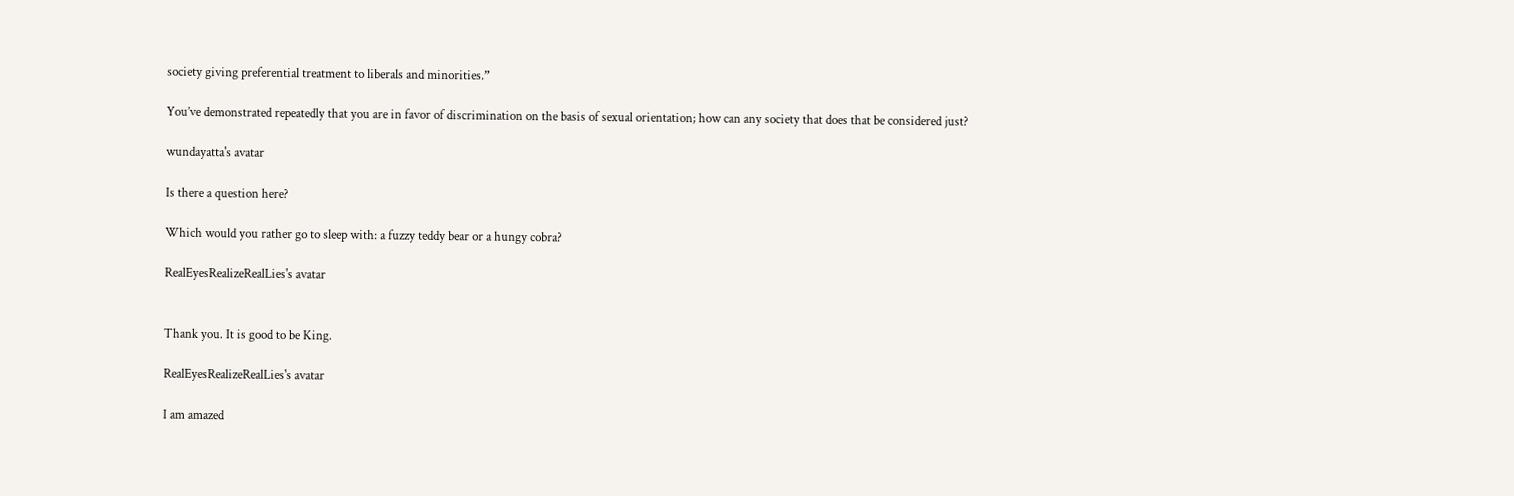society giving preferential treatment to liberals and minorities.”

You’ve demonstrated repeatedly that you are in favor of discrimination on the basis of sexual orientation; how can any society that does that be considered just?

wundayatta's avatar

Is there a question here?

Which would you rather go to sleep with: a fuzzy teddy bear or a hungy cobra?

RealEyesRealizeRealLies's avatar


Thank you. It is good to be King.

RealEyesRealizeRealLies's avatar

I am amazed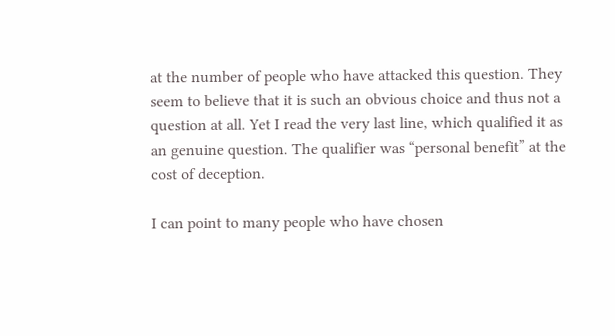at the number of people who have attacked this question. They seem to believe that it is such an obvious choice and thus not a question at all. Yet I read the very last line, which qualified it as an genuine question. The qualifier was “personal benefit” at the cost of deception.

I can point to many people who have chosen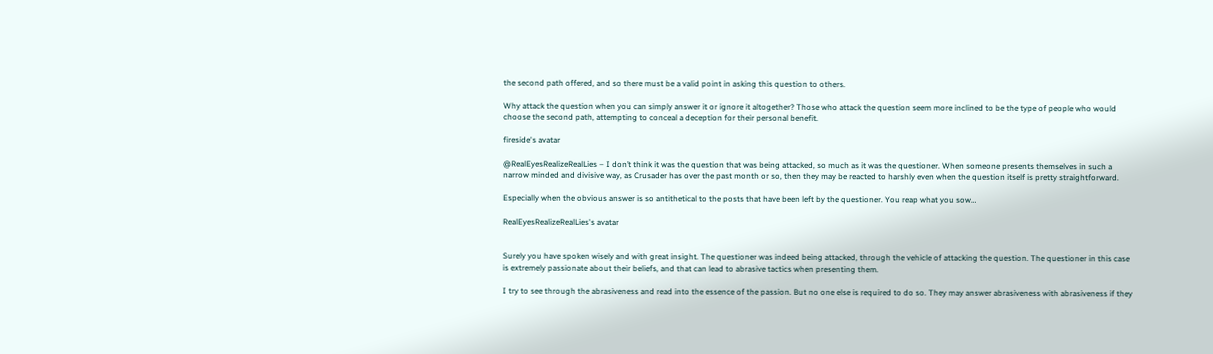the second path offered, and so there must be a valid point in asking this question to others.

Why attack the question when you can simply answer it or ignore it altogether? Those who attack the question seem more inclined to be the type of people who would choose the second path, attempting to conceal a deception for their personal benefit.

fireside's avatar

@RealEyesRealizeRealLies – I don’t think it was the question that was being attacked, so much as it was the questioner. When someone presents themselves in such a narrow minded and divisive way, as Crusader has over the past month or so, then they may be reacted to harshly even when the question itself is pretty straightforward.

Especially when the obvious answer is so antithetical to the posts that have been left by the questioner. You reap what you sow…

RealEyesRealizeRealLies's avatar


Surely you have spoken wisely and with great insight. The questioner was indeed being attacked, through the vehicle of attacking the question. The questioner in this case is extremely passionate about their beliefs, and that can lead to abrasive tactics when presenting them.

I try to see through the abrasiveness and read into the essence of the passion. But no one else is required to do so. They may answer abrasiveness with abrasiveness if they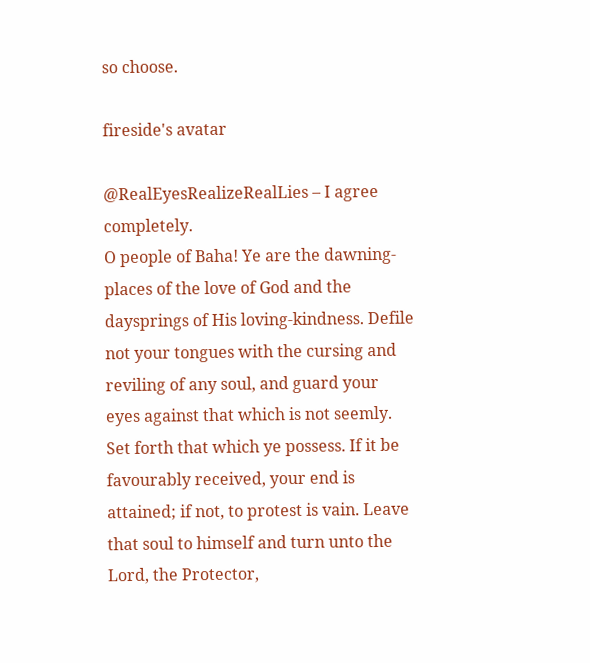so choose.

fireside's avatar

@RealEyesRealizeRealLies – I agree completely.
O people of Baha! Ye are the dawning-places of the love of God and the daysprings of His loving-kindness. Defile not your tongues with the cursing and reviling of any soul, and guard your eyes against that which is not seemly. Set forth that which ye possess. If it be favourably received, your end is attained; if not, to protest is vain. Leave that soul to himself and turn unto the Lord, the Protector,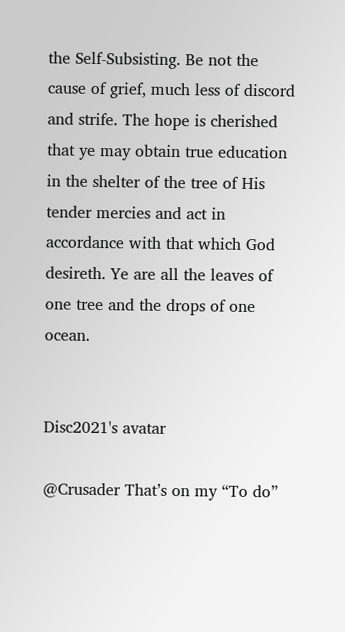the Self-Subsisting. Be not the cause of grief, much less of discord and strife. The hope is cherished that ye may obtain true education in the shelter of the tree of His tender mercies and act in accordance with that which God desireth. Ye are all the leaves of one tree and the drops of one ocean.


Disc2021's avatar

@Crusader That’s on my “To do”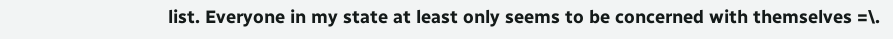list. Everyone in my state at least only seems to be concerned with themselves =\.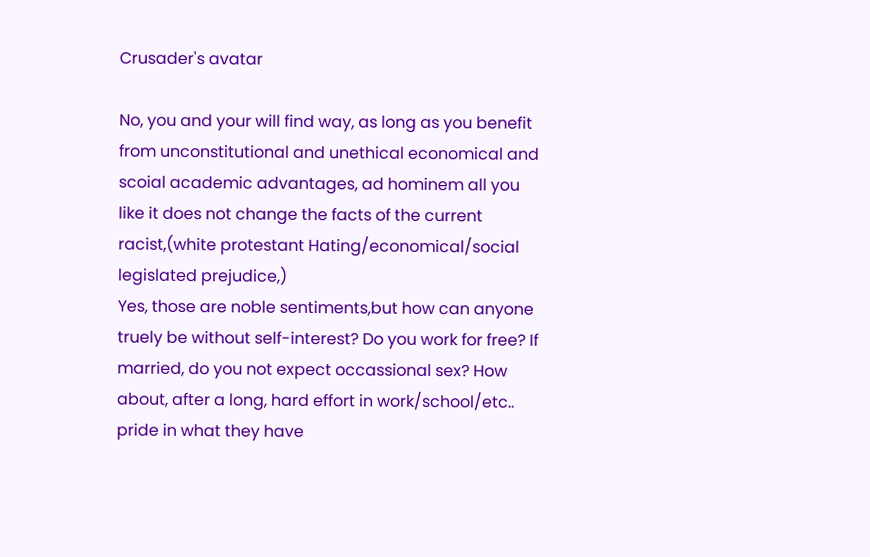Crusader's avatar

No, you and your will find way, as long as you benefit from unconstitutional and unethical economical and scoial academic advantages, ad hominem all you like it does not change the facts of the current racist,(white protestant Hating/economical/social legislated prejudice,)
Yes, those are noble sentiments,but how can anyone truely be without self-interest? Do you work for free? If married, do you not expect occassional sex? How about, after a long, hard effort in work/school/etc.. pride in what they have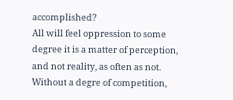accomplished?
All will feel oppression to some degree it is a matter of perception, and not reality, as often as not. Without a degre of competition,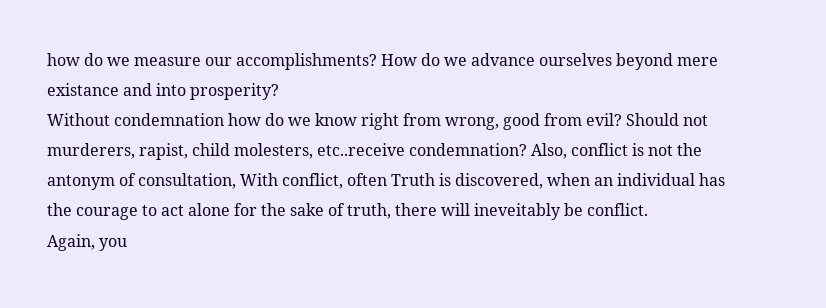how do we measure our accomplishments? How do we advance ourselves beyond mere existance and into prosperity?
Without condemnation how do we know right from wrong, good from evil? Should not murderers, rapist, child molesters, etc..receive condemnation? Also, conflict is not the antonym of consultation, With conflict, often Truth is discovered, when an individual has the courage to act alone for the sake of truth, there will ineveitably be conflict.
Again, you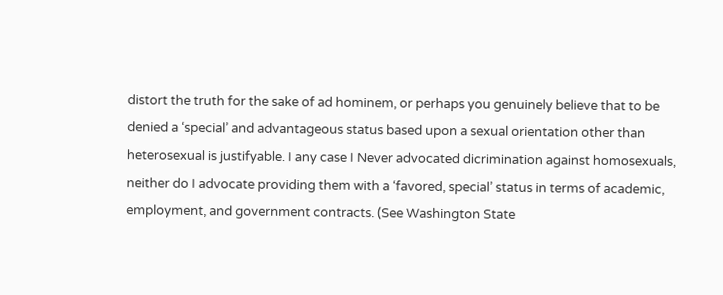distort the truth for the sake of ad hominem, or perhaps you genuinely believe that to be denied a ‘special’ and advantageous status based upon a sexual orientation other than heterosexual is justifyable. I any case I Never advocated dicrimination against homosexuals, neither do I advocate providing them with a ‘favored, special’ status in terms of academic, employment, and government contracts. (See Washington State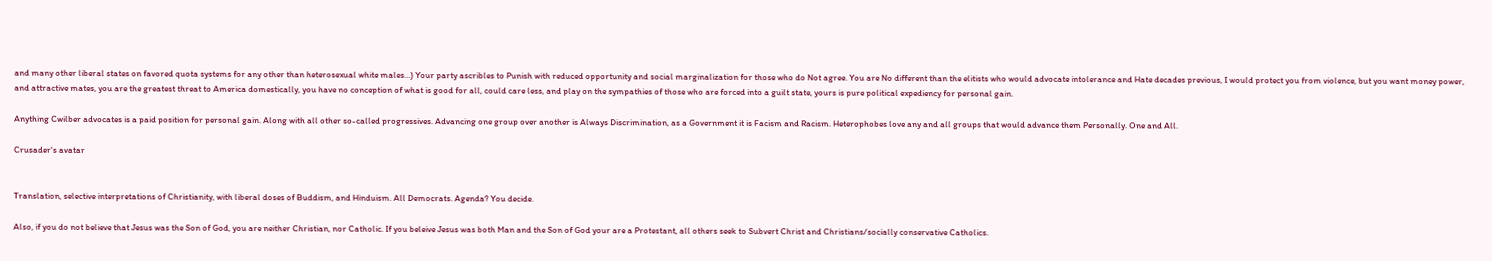and many other liberal states on favored quota systems for any other than heterosexual white males…) Your party ascribles to Punish with reduced opportunity and social marginalization for those who do Not agree. You are No different than the elitists who would advocate intolerance and Hate decades previous, I would protect you from violence, but you want money power, and attractive mates, you are the greatest threat to America domestically, you have no conception of what is good for all, could care less, and play on the sympathies of those who are forced into a guilt state, yours is pure political expediency for personal gain.

Anything Cwilber advocates is a paid position for personal gain. Along with all other so-called progressives. Advancing one group over another is Always Discrimination, as a Government it is Facism and Racism. Heterophobes love any and all groups that would advance them Personally. One and All.

Crusader's avatar


Translation, selective interpretations of Christianity, with liberal doses of Buddism, and Hinduism. All Democrats. Agenda? You decide.

Also, if you do not believe that Jesus was the Son of God, you are neither Christian, nor Catholic. If you beleive Jesus was both Man and the Son of God your are a Protestant, all others seek to Subvert Christ and Christians/socially conservative Catholics.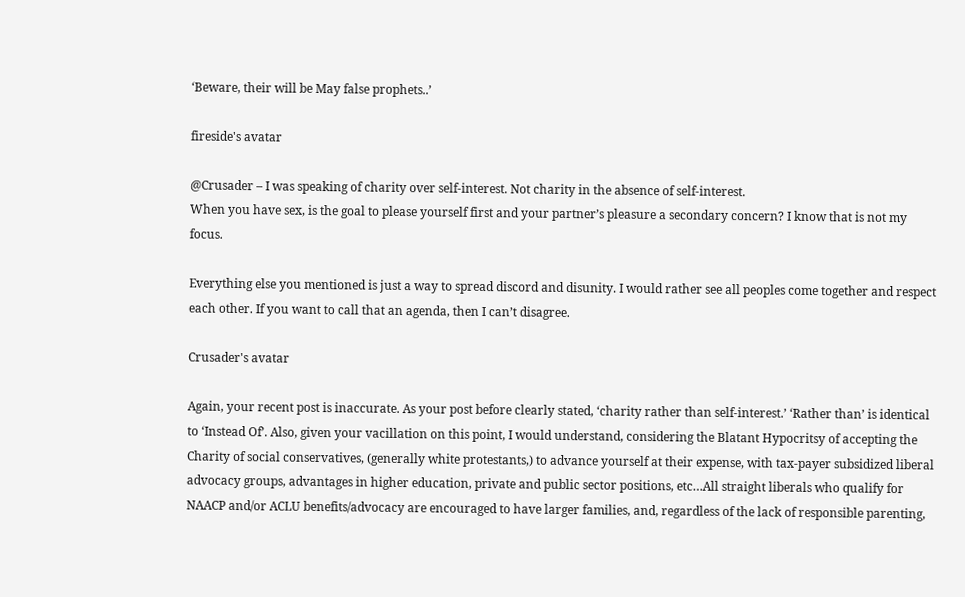‘Beware, their will be May false prophets..’

fireside's avatar

@Crusader – I was speaking of charity over self-interest. Not charity in the absence of self-interest.
When you have sex, is the goal to please yourself first and your partner’s pleasure a secondary concern? I know that is not my focus.

Everything else you mentioned is just a way to spread discord and disunity. I would rather see all peoples come together and respect each other. If you want to call that an agenda, then I can’t disagree.

Crusader's avatar

Again, your recent post is inaccurate. As your post before clearly stated, ‘charity rather than self-interest.’ ‘Rather than’ is identical to ‘Instead Of’. Also, given your vacillation on this point, I would understand, considering the Blatant Hypocritsy of accepting the Charity of social conservatives, (generally white protestants,) to advance yourself at their expense, with tax-payer subsidized liberal advocacy groups, advantages in higher education, private and public sector positions, etc…All straight liberals who qualify for NAACP and/or ACLU benefits/advocacy are encouraged to have larger families, and, regardless of the lack of responsible parenting,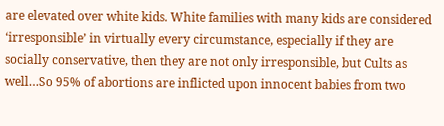are elevated over white kids. White families with many kids are considered ‘irresponsible’ in virtually every circumstance, especially if they are socially conservative, then they are not only irresponsible, but Cults as well…So 95% of abortions are inflicted upon innocent babies from two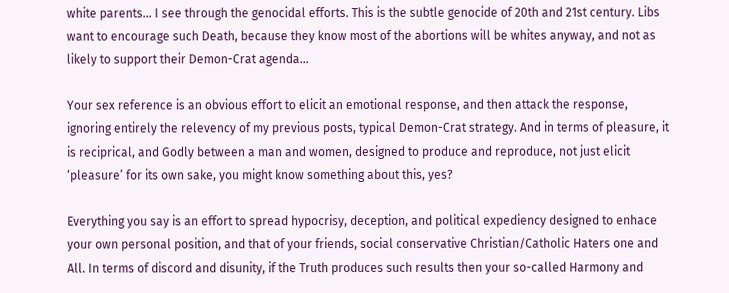white parents… I see through the genocidal efforts. This is the subtle genocide of 20th and 21st century. Libs want to encourage such Death, because they know most of the abortions will be whites anyway, and not as likely to support their Demon-Crat agenda…

Your sex reference is an obvious effort to elicit an emotional response, and then attack the response, ignoring entirely the relevency of my previous posts, typical Demon-Crat strategy. And in terms of pleasure, it is reciprical, and Godly between a man and women, designed to produce and reproduce, not just elicit ‘pleasure’ for its own sake, you might know something about this, yes?

Everything you say is an effort to spread hypocrisy, deception, and political expediency designed to enhace your own personal position, and that of your friends, social conservative Christian/Catholic Haters one and All. In terms of discord and disunity, if the Truth produces such results then your so-called Harmony and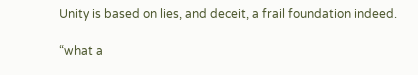Unity is based on lies, and deceit, a frail foundation indeed.

“what a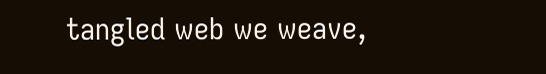tangled web we weave,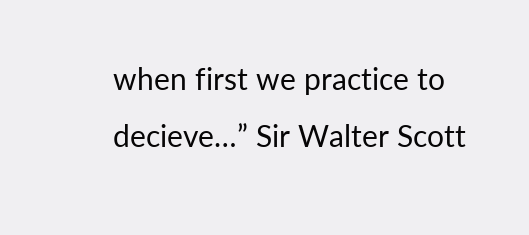when first we practice to decieve…” Sir Walter Scott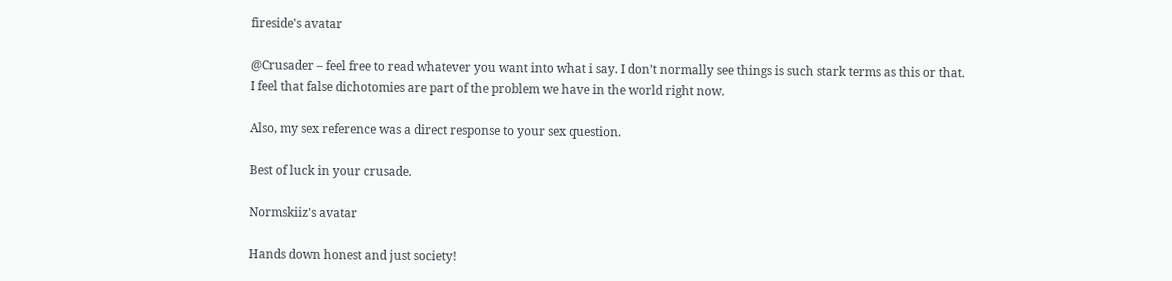fireside's avatar

@Crusader – feel free to read whatever you want into what i say. I don’t normally see things is such stark terms as this or that. I feel that false dichotomies are part of the problem we have in the world right now.

Also, my sex reference was a direct response to your sex question.

Best of luck in your crusade.

Normskiiz's avatar

Hands down honest and just society!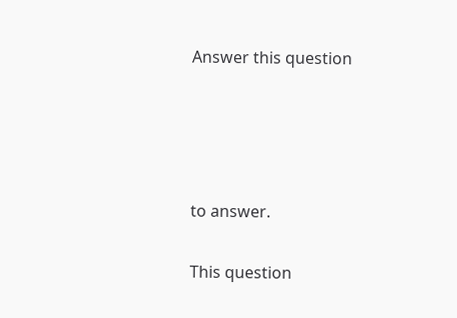Answer this question




to answer.

This question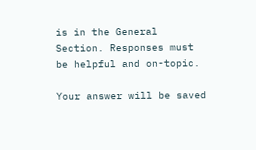is in the General Section. Responses must be helpful and on-topic.

Your answer will be saved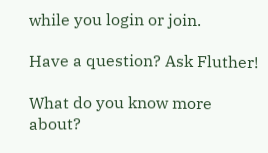while you login or join.

Have a question? Ask Fluther!

What do you know more about?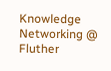Knowledge Networking @ Fluther